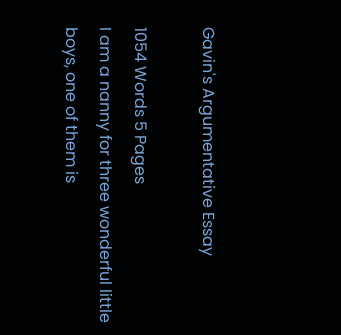Gavin's Argumentative Essay

1054 Words 5 Pages
I am a nanny for three wonderful little boys, one of them is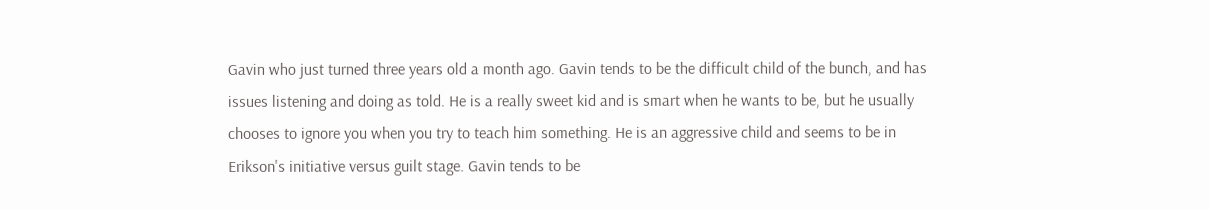Gavin who just turned three years old a month ago. Gavin tends to be the difficult child of the bunch, and has issues listening and doing as told. He is a really sweet kid and is smart when he wants to be, but he usually chooses to ignore you when you try to teach him something. He is an aggressive child and seems to be in Erikson's initiative versus guilt stage. Gavin tends to be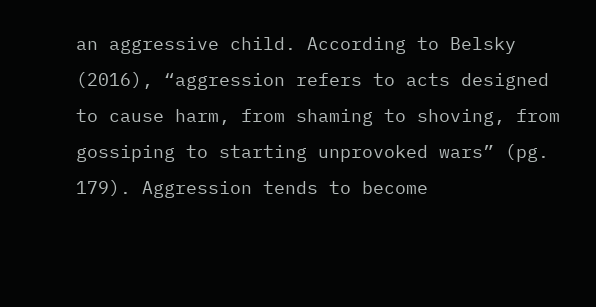an aggressive child. According to Belsky (2016), “aggression refers to acts designed to cause harm, from shaming to shoving, from gossiping to starting unprovoked wars” (pg. 179). Aggression tends to become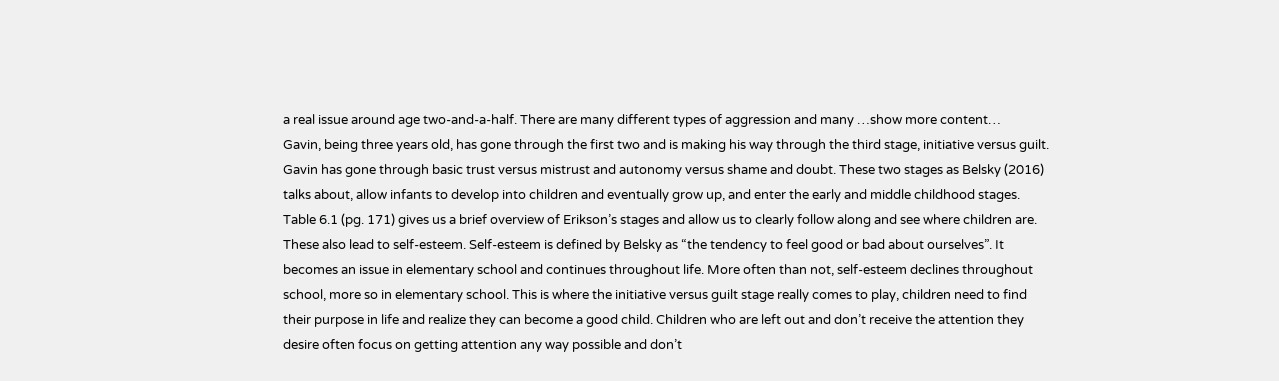a real issue around age two-and-a-half. There are many different types of aggression and many …show more content…
Gavin, being three years old, has gone through the first two and is making his way through the third stage, initiative versus guilt. Gavin has gone through basic trust versus mistrust and autonomy versus shame and doubt. These two stages as Belsky (2016) talks about, allow infants to develop into children and eventually grow up, and enter the early and middle childhood stages. Table 6.1 (pg. 171) gives us a brief overview of Erikson’s stages and allow us to clearly follow along and see where children are. These also lead to self-esteem. Self-esteem is defined by Belsky as “the tendency to feel good or bad about ourselves”. It becomes an issue in elementary school and continues throughout life. More often than not, self-esteem declines throughout school, more so in elementary school. This is where the initiative versus guilt stage really comes to play, children need to find their purpose in life and realize they can become a good child. Children who are left out and don’t receive the attention they desire often focus on getting attention any way possible and don’t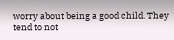worry about being a good child. They tend to not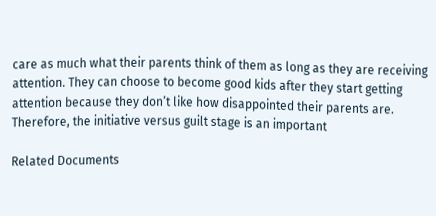care as much what their parents think of them as long as they are receiving attention. They can choose to become good kids after they start getting attention because they don’t like how disappointed their parents are. Therefore, the initiative versus guilt stage is an important

Related Documents